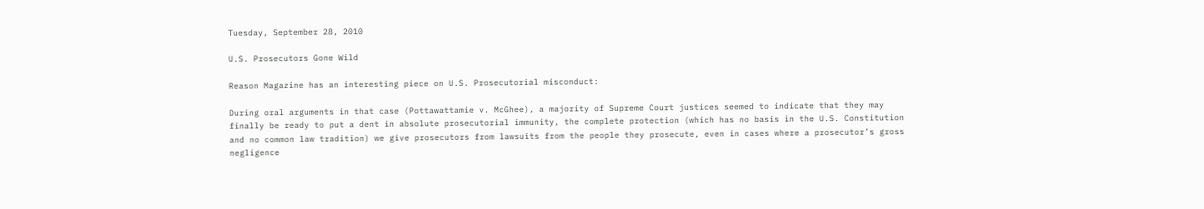Tuesday, September 28, 2010

U.S. Prosecutors Gone Wild

Reason Magazine has an interesting piece on U.S. Prosecutorial misconduct:

During oral arguments in that case (Pottawattamie v. McGhee), a majority of Supreme Court justices seemed to indicate that they may finally be ready to put a dent in absolute prosecutorial immunity, the complete protection (which has no basis in the U.S. Constitution and no common law tradition) we give prosecutors from lawsuits from the people they prosecute, even in cases where a prosecutor’s gross negligence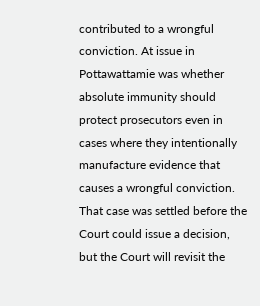contributed to a wrongful conviction. At issue in Pottawattamie was whether absolute immunity should protect prosecutors even in cases where they intentionally manufacture evidence that causes a wrongful conviction. That case was settled before the Court could issue a decision, but the Court will revisit the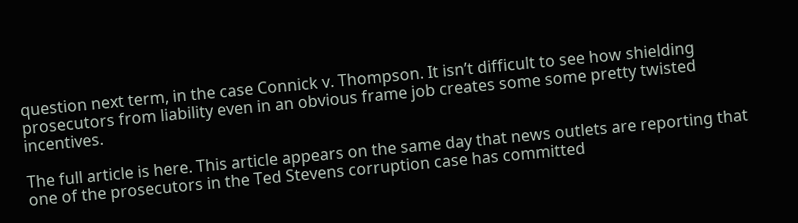question next term, in the case Connick v. Thompson. It isn’t difficult to see how shielding prosecutors from liability even in an obvious frame job creates some some pretty twisted incentives.

The full article is here. This article appears on the same day that news outlets are reporting that one of the prosecutors in the Ted Stevens corruption case has committed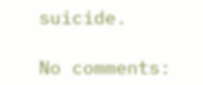suicide.

No comments: